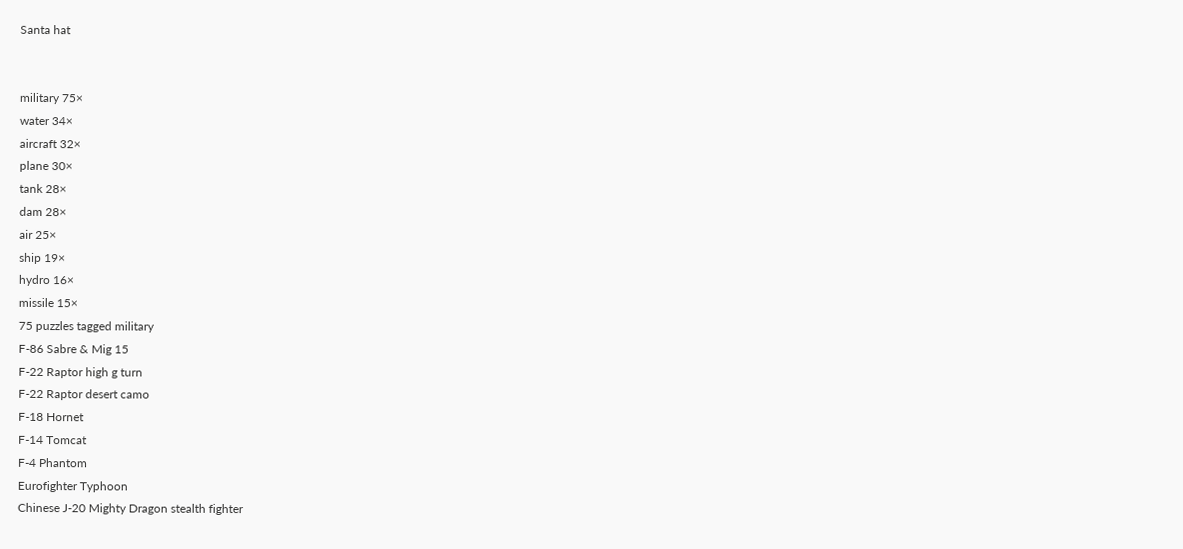Santa hat


military 75×
water 34×
aircraft 32×
plane 30×
tank 28×
dam 28×
air 25×
ship 19×
hydro 16×
missile 15×
75 puzzles tagged military
F-86 Sabre & Mig 15
F-22 Raptor high g turn
F-22 Raptor desert camo
F-18 Hornet
F-14 Tomcat
F-4 Phantom
Eurofighter Typhoon
Chinese J-20 Mighty Dragon stealth fighter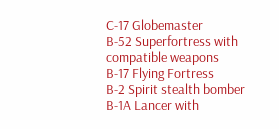C-17 Globemaster
B-52 Superfortress with compatible weapons
B-17 Flying Fortress
B-2 Spirit stealth bomber
B-1A Lancer with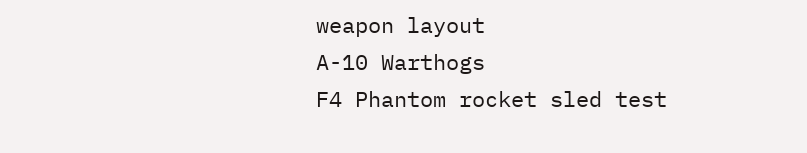weapon layout
A-10 Warthogs
F4 Phantom rocket sled test